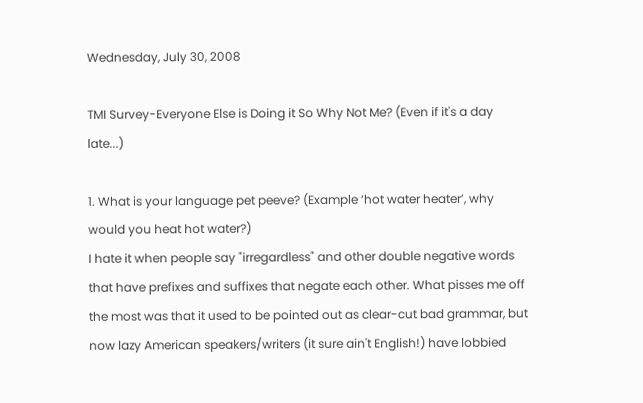Wednesday, July 30, 2008

TMI Survey-Everyone Else is Doing it So Why Not Me? (Even if it's a day late...)

1. What is your language pet peeve? (Example ‘hot water heater’, why would you heat hot water?)
I hate it when people say "irregardless" and other double negative words that have prefixes and suffixes that negate each other. What pisses me off the most was that it used to be pointed out as clear-cut bad grammar, but now lazy American speakers/writers (it sure ain't English!) have lobbied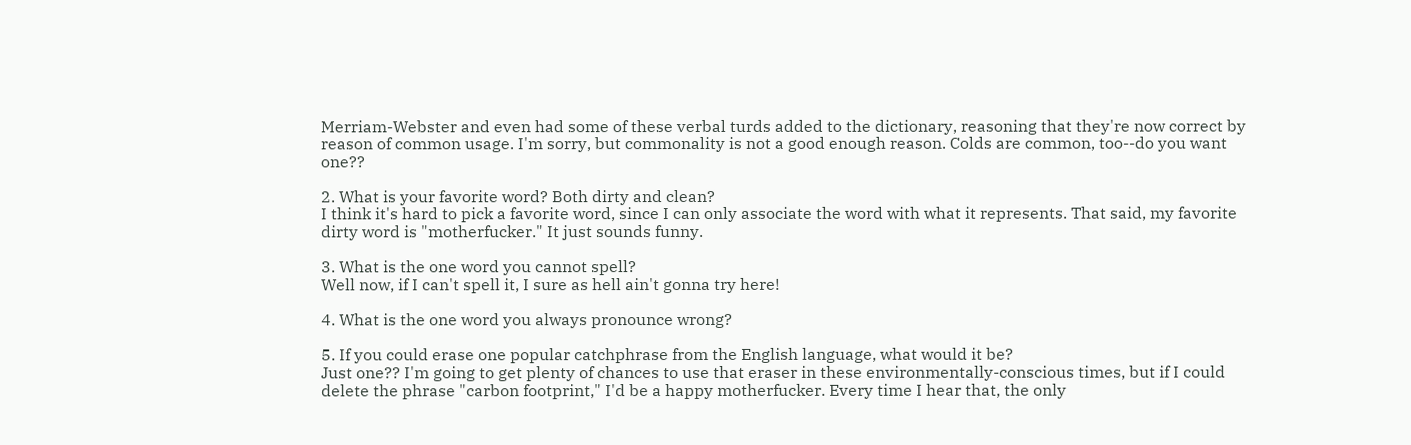Merriam-Webster and even had some of these verbal turds added to the dictionary, reasoning that they're now correct by reason of common usage. I'm sorry, but commonality is not a good enough reason. Colds are common, too--do you want one??

2. What is your favorite word? Both dirty and clean?
I think it's hard to pick a favorite word, since I can only associate the word with what it represents. That said, my favorite dirty word is "motherfucker." It just sounds funny.

3. What is the one word you cannot spell?
Well now, if I can't spell it, I sure as hell ain't gonna try here!

4. What is the one word you always pronounce wrong?

5. If you could erase one popular catchphrase from the English language, what would it be?
Just one?? I'm going to get plenty of chances to use that eraser in these environmentally-conscious times, but if I could delete the phrase "carbon footprint," I'd be a happy motherfucker. Every time I hear that, the only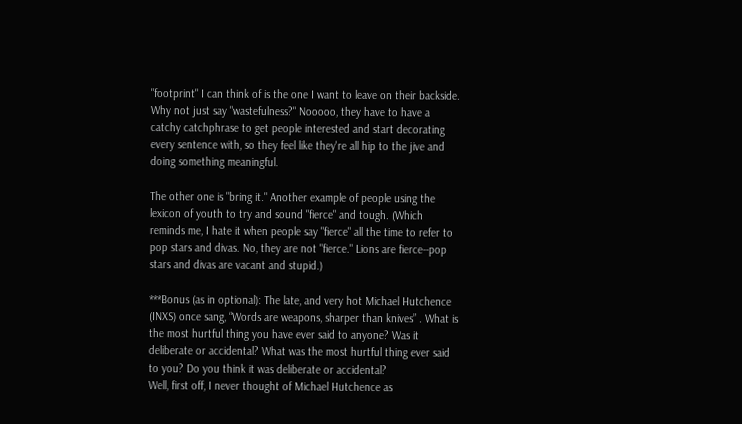"footprint" I can think of is the one I want to leave on their backside. Why not just say "wastefulness?" Nooooo, they have to have a catchy catchphrase to get people interested and start decorating every sentence with, so they feel like they're all hip to the jive and doing something meaningful.

The other one is "bring it." Another example of people using the lexicon of youth to try and sound "fierce" and tough. (Which reminds me, I hate it when people say "fierce" all the time to refer to pop stars and divas. No, they are not "fierce." Lions are fierce--pop stars and divas are vacant and stupid.)

***Bonus (as in optional): The late, and very hot Michael Hutchence (INXS) once sang, “Words are weapons, sharper than knives” . What is the most hurtful thing you have ever said to anyone? Was it deliberate or accidental? What was the most hurtful thing ever said to you? Do you think it was deliberate or accidental?
Well, first off, I never thought of Michael Hutchence as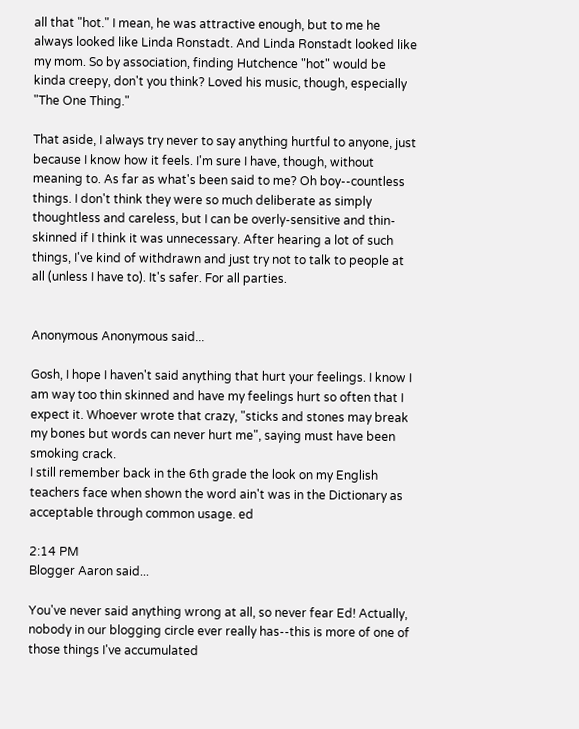all that "hot." I mean, he was attractive enough, but to me he always looked like Linda Ronstadt. And Linda Ronstadt looked like my mom. So by association, finding Hutchence "hot" would be kinda creepy, don't you think? Loved his music, though, especially "The One Thing."

That aside, I always try never to say anything hurtful to anyone, just because I know how it feels. I'm sure I have, though, without meaning to. As far as what's been said to me? Oh boy--countless things. I don't think they were so much deliberate as simply thoughtless and careless, but I can be overly-sensitive and thin-skinned if I think it was unnecessary. After hearing a lot of such things, I've kind of withdrawn and just try not to talk to people at all (unless I have to). It's safer. For all parties.


Anonymous Anonymous said...

Gosh, I hope I haven't said anything that hurt your feelings. I know I am way too thin skinned and have my feelings hurt so often that I expect it. Whoever wrote that crazy, "sticks and stones may break my bones but words can never hurt me", saying must have been smoking crack.
I still remember back in the 6th grade the look on my English teachers face when shown the word ain't was in the Dictionary as acceptable through common usage. ed

2:14 PM
Blogger Aaron said...

You've never said anything wrong at all, so never fear Ed! Actually, nobody in our blogging circle ever really has--this is more of one of those things I've accumulated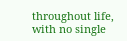throughout life, with no single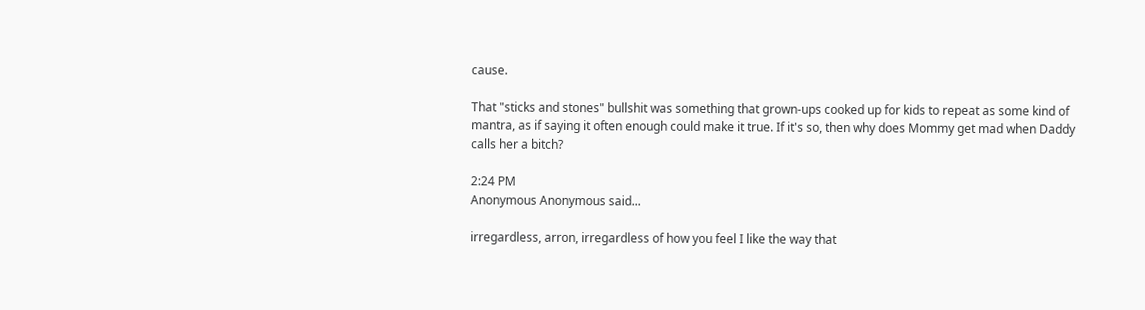cause.

That "sticks and stones" bullshit was something that grown-ups cooked up for kids to repeat as some kind of mantra, as if saying it often enough could make it true. If it's so, then why does Mommy get mad when Daddy calls her a bitch?

2:24 PM
Anonymous Anonymous said...

irregardless, arron, irregardless of how you feel I like the way that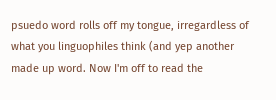psuedo word rolls off my tongue, irregardless of what you linguophiles think (and yep another made up word. Now I'm off to read the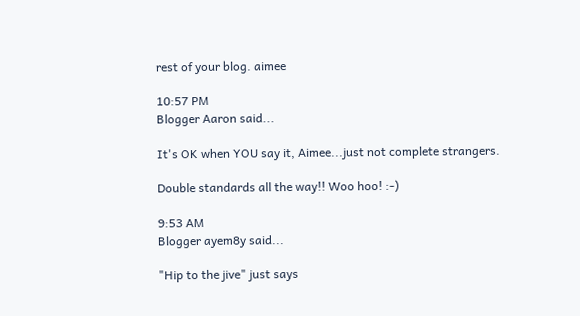rest of your blog. aimee

10:57 PM
Blogger Aaron said...

It's OK when YOU say it, Aimee...just not complete strangers.

Double standards all the way!! Woo hoo! :-)

9:53 AM
Blogger ayem8y said...

"Hip to the jive" just says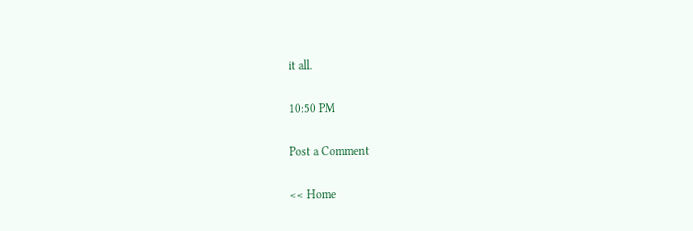it all.

10:50 PM

Post a Comment

<< Home